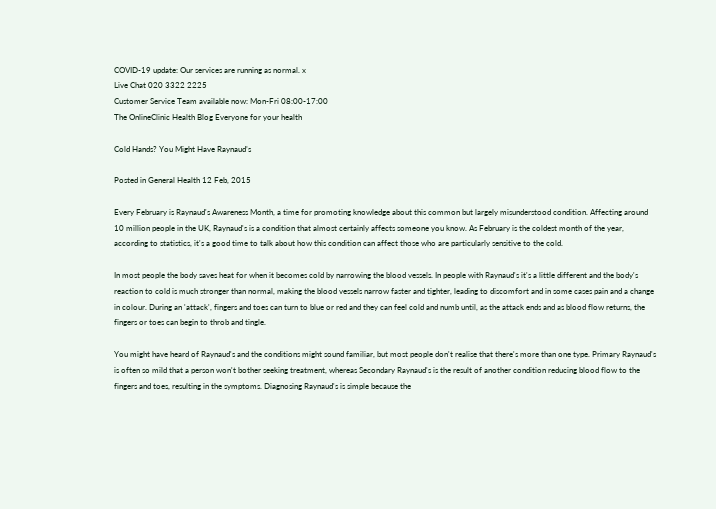COVID-19 update: Our services are running as normal. x
Live Chat 020 3322 2225
Customer Service Team available now: Mon-Fri 08:00-17:00
The OnlineClinic Health Blog Everyone for your health

Cold Hands? You Might Have Raynaud’s

Posted in General Health 12 Feb, 2015

Every February is Raynaud's Awareness Month, a time for promoting knowledge about this common but largely misunderstood condition. Affecting around 10 million people in the UK, Raynaud's is a condition that almost certainly affects someone you know. As February is the coldest month of the year, according to statistics, it's a good time to talk about how this condition can affect those who are particularly sensitive to the cold.

In most people the body saves heat for when it becomes cold by narrowing the blood vessels. In people with Raynaud's it's a little different and the body's reaction to cold is much stronger than normal, making the blood vessels narrow faster and tighter, leading to discomfort and in some cases pain and a change in colour. During an 'attack', fingers and toes can turn to blue or red and they can feel cold and numb until, as the attack ends and as blood flow returns, the fingers or toes can begin to throb and tingle.

You might have heard of Raynaud's and the conditions might sound familiar, but most people don't realise that there's more than one type. Primary Raynaud's is often so mild that a person won't bother seeking treatment, whereas Secondary Raynaud's is the result of another condition reducing blood flow to the fingers and toes, resulting in the symptoms. Diagnosing Raynaud's is simple because the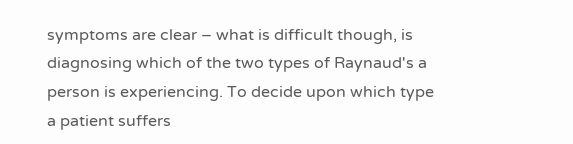symptoms are clear – what is difficult though, is diagnosing which of the two types of Raynaud's a person is experiencing. To decide upon which type a patient suffers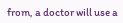from, a doctor will use a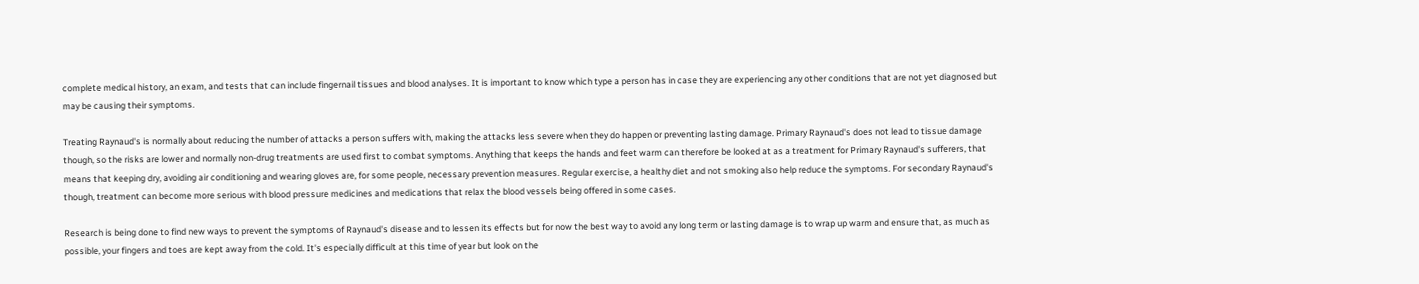complete medical history, an exam, and tests that can include fingernail tissues and blood analyses. It is important to know which type a person has in case they are experiencing any other conditions that are not yet diagnosed but may be causing their symptoms.

Treating Raynaud's is normally about reducing the number of attacks a person suffers with, making the attacks less severe when they do happen or preventing lasting damage. Primary Raynaud's does not lead to tissue damage though, so the risks are lower and normally non-drug treatments are used first to combat symptoms. Anything that keeps the hands and feet warm can therefore be looked at as a treatment for Primary Raynaud's sufferers, that means that keeping dry, avoiding air conditioning and wearing gloves are, for some people, necessary prevention measures. Regular exercise, a healthy diet and not smoking also help reduce the symptoms. For secondary Raynaud's though, treatment can become more serious with blood pressure medicines and medications that relax the blood vessels being offered in some cases.

Research is being done to find new ways to prevent the symptoms of Raynaud's disease and to lessen its effects but for now the best way to avoid any long term or lasting damage is to wrap up warm and ensure that, as much as possible, your fingers and toes are kept away from the cold. It's especially difficult at this time of year but look on the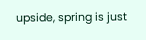upside, spring is just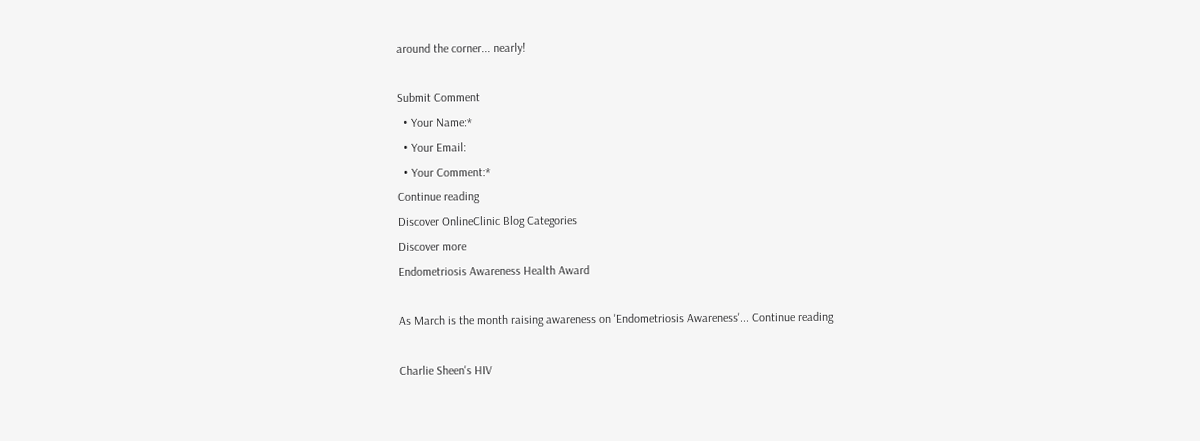around the corner... nearly!

Submit Comment
  • Your Name:*
  • Your Email:
  • Your Comment:*
Continue reading
Discover OnlineClinic Blog Categories
Discover more
Endometriosis Awareness Health Award

As March is the month raising awareness on 'Endometriosis Awareness'... Continue reading

Charlie Sheen's HIV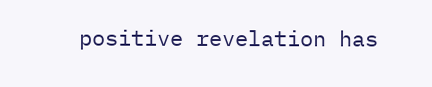positive revelation has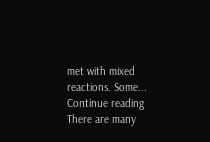met with mixed reactions. Some... Continue reading
There are many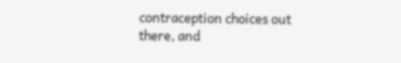contraception choices out there, and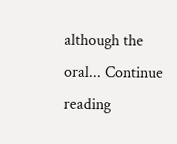although the oral... Continue reading